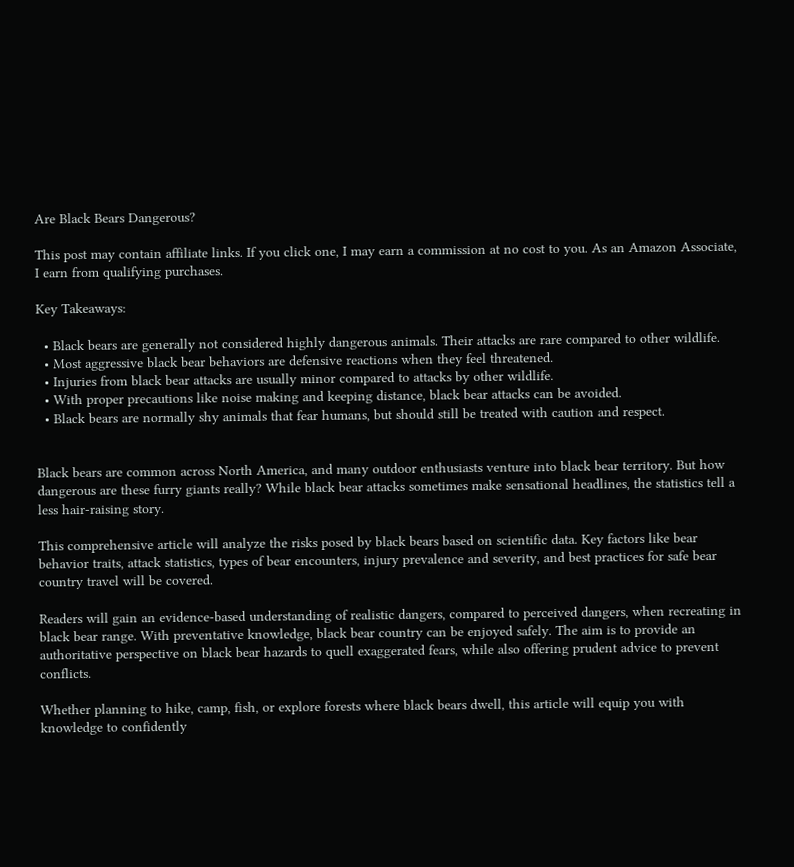Are Black Bears Dangerous?

This post may contain affiliate links. If you click one, I may earn a commission at no cost to you. As an Amazon Associate, I earn from qualifying purchases.

Key Takeaways:

  • Black bears are generally not considered highly dangerous animals. Their attacks are rare compared to other wildlife.
  • Most aggressive black bear behaviors are defensive reactions when they feel threatened.
  • Injuries from black bear attacks are usually minor compared to attacks by other wildlife.
  • With proper precautions like noise making and keeping distance, black bear attacks can be avoided.
  • Black bears are normally shy animals that fear humans, but should still be treated with caution and respect.


Black bears are common across North America, and many outdoor enthusiasts venture into black bear territory. But how dangerous are these furry giants really? While black bear attacks sometimes make sensational headlines, the statistics tell a less hair-raising story.

This comprehensive article will analyze the risks posed by black bears based on scientific data. Key factors like bear behavior traits, attack statistics, types of bear encounters, injury prevalence and severity, and best practices for safe bear country travel will be covered.

Readers will gain an evidence-based understanding of realistic dangers, compared to perceived dangers, when recreating in black bear range. With preventative knowledge, black bear country can be enjoyed safely. The aim is to provide an authoritative perspective on black bear hazards to quell exaggerated fears, while also offering prudent advice to prevent conflicts.

Whether planning to hike, camp, fish, or explore forests where black bears dwell, this article will equip you with knowledge to confidently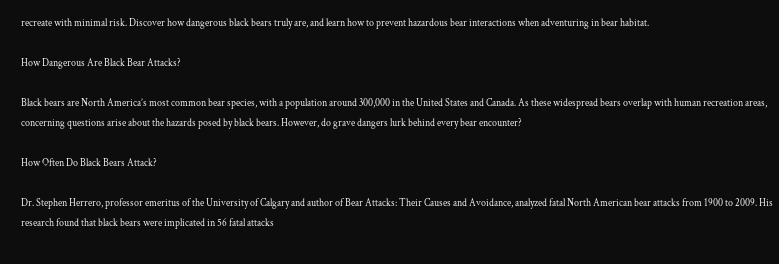recreate with minimal risk. Discover how dangerous black bears truly are, and learn how to prevent hazardous bear interactions when adventuring in bear habitat.

How Dangerous Are Black Bear Attacks?

Black bears are North America’s most common bear species, with a population around 300,000 in the United States and Canada. As these widespread bears overlap with human recreation areas, concerning questions arise about the hazards posed by black bears. However, do grave dangers lurk behind every bear encounter?

How Often Do Black Bears Attack?

Dr. Stephen Herrero, professor emeritus of the University of Calgary and author of Bear Attacks: Their Causes and Avoidance, analyzed fatal North American bear attacks from 1900 to 2009. His research found that black bears were implicated in 56 fatal attacks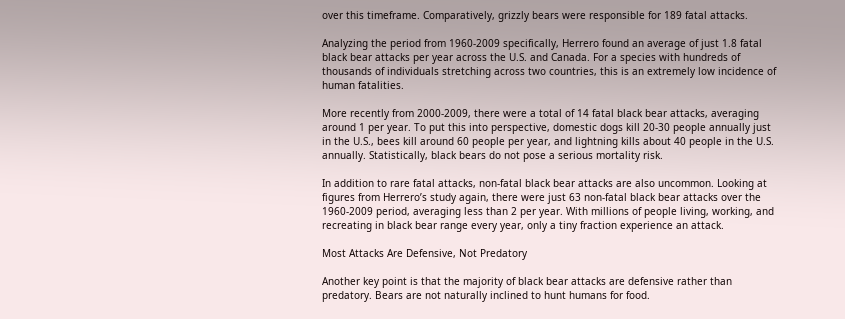over this timeframe. Comparatively, grizzly bears were responsible for 189 fatal attacks.

Analyzing the period from 1960-2009 specifically, Herrero found an average of just 1.8 fatal black bear attacks per year across the U.S. and Canada. For a species with hundreds of thousands of individuals stretching across two countries, this is an extremely low incidence of human fatalities.

More recently from 2000-2009, there were a total of 14 fatal black bear attacks, averaging around 1 per year. To put this into perspective, domestic dogs kill 20-30 people annually just in the U.S., bees kill around 60 people per year, and lightning kills about 40 people in the U.S. annually. Statistically, black bears do not pose a serious mortality risk.

In addition to rare fatal attacks, non-fatal black bear attacks are also uncommon. Looking at figures from Herrero’s study again, there were just 63 non-fatal black bear attacks over the 1960-2009 period, averaging less than 2 per year. With millions of people living, working, and recreating in black bear range every year, only a tiny fraction experience an attack.

Most Attacks Are Defensive, Not Predatory

Another key point is that the majority of black bear attacks are defensive rather than predatory. Bears are not naturally inclined to hunt humans for food.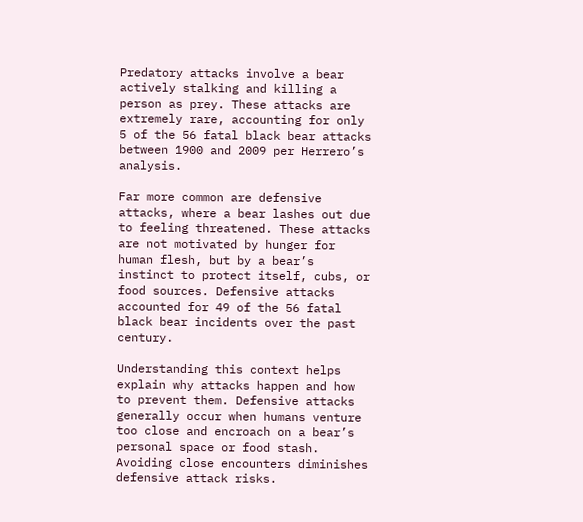Predatory attacks involve a bear actively stalking and killing a person as prey. These attacks are extremely rare, accounting for only 5 of the 56 fatal black bear attacks between 1900 and 2009 per Herrero’s analysis.

Far more common are defensive attacks, where a bear lashes out due to feeling threatened. These attacks are not motivated by hunger for human flesh, but by a bear’s instinct to protect itself, cubs, or food sources. Defensive attacks accounted for 49 of the 56 fatal black bear incidents over the past century.

Understanding this context helps explain why attacks happen and how to prevent them. Defensive attacks generally occur when humans venture too close and encroach on a bear’s personal space or food stash. Avoiding close encounters diminishes defensive attack risks.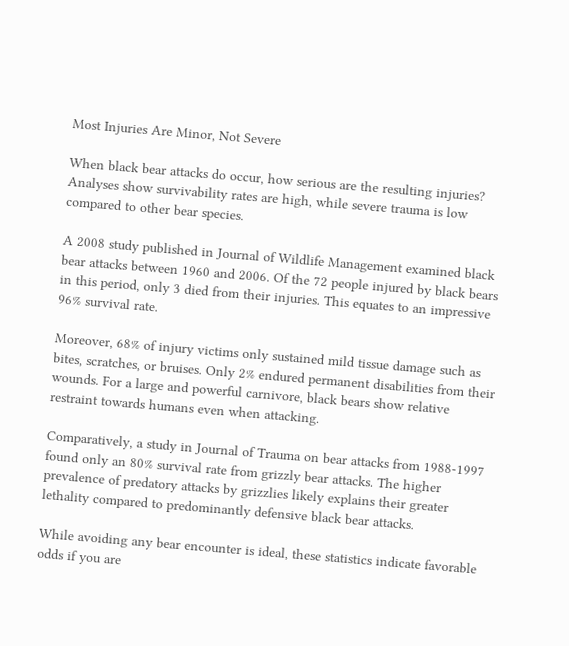Most Injuries Are Minor, Not Severe

When black bear attacks do occur, how serious are the resulting injuries? Analyses show survivability rates are high, while severe trauma is low compared to other bear species.

A 2008 study published in Journal of Wildlife Management examined black bear attacks between 1960 and 2006. Of the 72 people injured by black bears in this period, only 3 died from their injuries. This equates to an impressive 96% survival rate.

Moreover, 68% of injury victims only sustained mild tissue damage such as bites, scratches, or bruises. Only 2% endured permanent disabilities from their wounds. For a large and powerful carnivore, black bears show relative restraint towards humans even when attacking.

Comparatively, a study in Journal of Trauma on bear attacks from 1988-1997 found only an 80% survival rate from grizzly bear attacks. The higher prevalence of predatory attacks by grizzlies likely explains their greater lethality compared to predominantly defensive black bear attacks.

While avoiding any bear encounter is ideal, these statistics indicate favorable odds if you are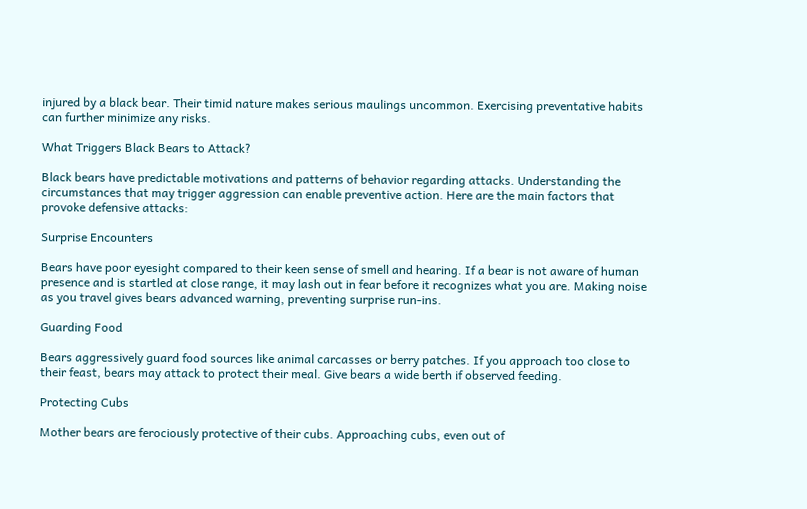injured by a black bear. Their timid nature makes serious maulings uncommon. Exercising preventative habits can further minimize any risks.

What Triggers Black Bears to Attack?

Black bears have predictable motivations and patterns of behavior regarding attacks. Understanding the circumstances that may trigger aggression can enable preventive action. Here are the main factors that provoke defensive attacks:

Surprise Encounters

Bears have poor eyesight compared to their keen sense of smell and hearing. If a bear is not aware of human presence and is startled at close range, it may lash out in fear before it recognizes what you are. Making noise as you travel gives bears advanced warning, preventing surprise run-ins.

Guarding Food

Bears aggressively guard food sources like animal carcasses or berry patches. If you approach too close to their feast, bears may attack to protect their meal. Give bears a wide berth if observed feeding.

Protecting Cubs

Mother bears are ferociously protective of their cubs. Approaching cubs, even out of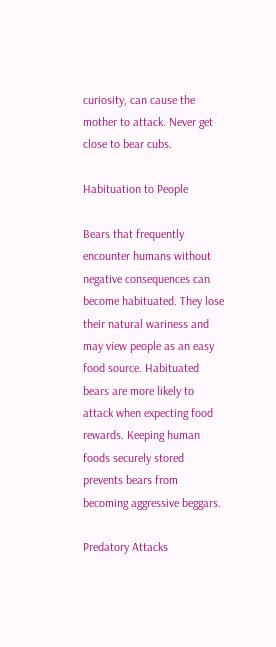curiosity, can cause the mother to attack. Never get close to bear cubs.

Habituation to People

Bears that frequently encounter humans without negative consequences can become habituated. They lose their natural wariness and may view people as an easy food source. Habituated bears are more likely to attack when expecting food rewards. Keeping human foods securely stored prevents bears from becoming aggressive beggars.

Predatory Attacks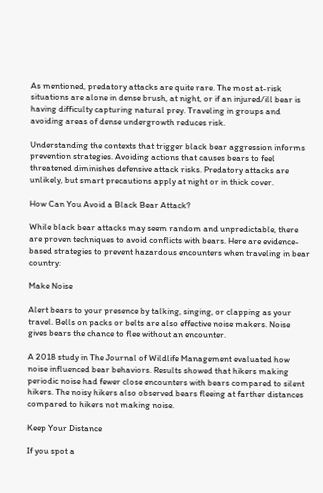As mentioned, predatory attacks are quite rare. The most at-risk situations are alone in dense brush, at night, or if an injured/ill bear is having difficulty capturing natural prey. Traveling in groups and avoiding areas of dense undergrowth reduces risk.

Understanding the contexts that trigger black bear aggression informs prevention strategies. Avoiding actions that causes bears to feel threatened diminishes defensive attack risks. Predatory attacks are unlikely, but smart precautions apply at night or in thick cover.

How Can You Avoid a Black Bear Attack?

While black bear attacks may seem random and unpredictable, there are proven techniques to avoid conflicts with bears. Here are evidence-based strategies to prevent hazardous encounters when traveling in bear country:

Make Noise

Alert bears to your presence by talking, singing, or clapping as your travel. Bells on packs or belts are also effective noise makers. Noise gives bears the chance to flee without an encounter.

A 2018 study in The Journal of Wildlife Management evaluated how noise influenced bear behaviors. Results showed that hikers making periodic noise had fewer close encounters with bears compared to silent hikers. The noisy hikers also observed bears fleeing at farther distances compared to hikers not making noise.

Keep Your Distance

If you spot a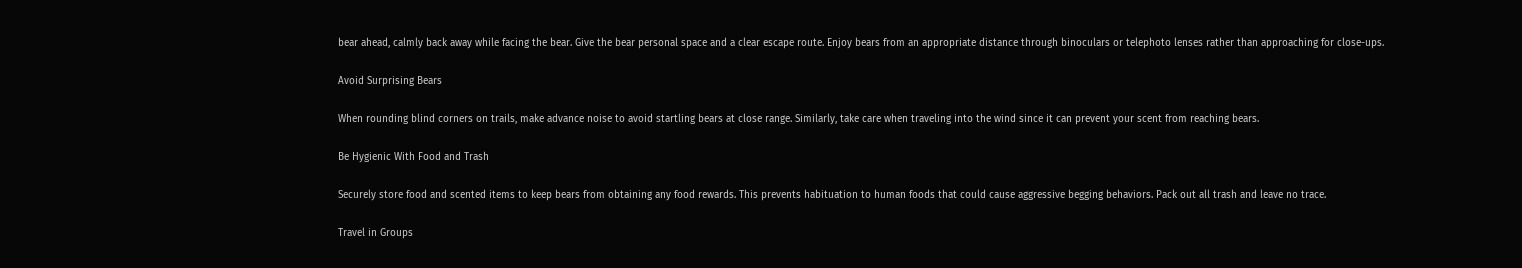bear ahead, calmly back away while facing the bear. Give the bear personal space and a clear escape route. Enjoy bears from an appropriate distance through binoculars or telephoto lenses rather than approaching for close-ups.

Avoid Surprising Bears

When rounding blind corners on trails, make advance noise to avoid startling bears at close range. Similarly, take care when traveling into the wind since it can prevent your scent from reaching bears.

Be Hygienic With Food and Trash

Securely store food and scented items to keep bears from obtaining any food rewards. This prevents habituation to human foods that could cause aggressive begging behaviors. Pack out all trash and leave no trace.

Travel in Groups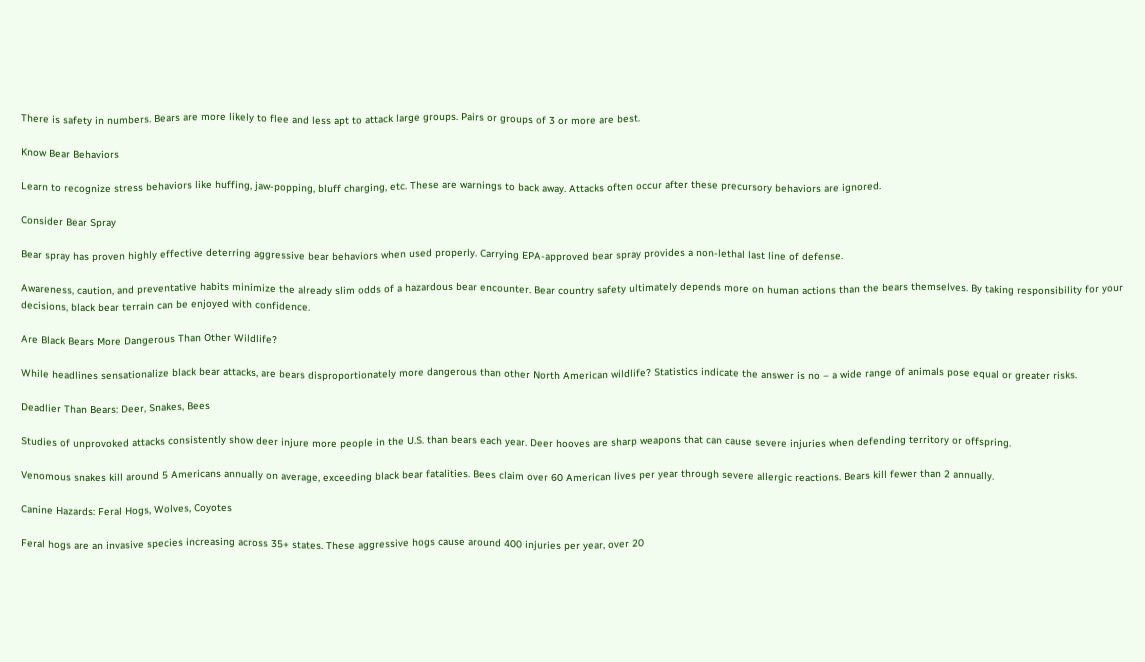There is safety in numbers. Bears are more likely to flee and less apt to attack large groups. Pairs or groups of 3 or more are best.

Know Bear Behaviors

Learn to recognize stress behaviors like huffing, jaw-popping, bluff charging, etc. These are warnings to back away. Attacks often occur after these precursory behaviors are ignored.

Consider Bear Spray

Bear spray has proven highly effective deterring aggressive bear behaviors when used properly. Carrying EPA-approved bear spray provides a non-lethal last line of defense.

Awareness, caution, and preventative habits minimize the already slim odds of a hazardous bear encounter. Bear country safety ultimately depends more on human actions than the bears themselves. By taking responsibility for your decisions, black bear terrain can be enjoyed with confidence.

Are Black Bears More Dangerous Than Other Wildlife?

While headlines sensationalize black bear attacks, are bears disproportionately more dangerous than other North American wildlife? Statistics indicate the answer is no – a wide range of animals pose equal or greater risks.

Deadlier Than Bears: Deer, Snakes, Bees

Studies of unprovoked attacks consistently show deer injure more people in the U.S. than bears each year. Deer hooves are sharp weapons that can cause severe injuries when defending territory or offspring.

Venomous snakes kill around 5 Americans annually on average, exceeding black bear fatalities. Bees claim over 60 American lives per year through severe allergic reactions. Bears kill fewer than 2 annually.

Canine Hazards: Feral Hogs, Wolves, Coyotes

Feral hogs are an invasive species increasing across 35+ states. These aggressive hogs cause around 400 injuries per year, over 20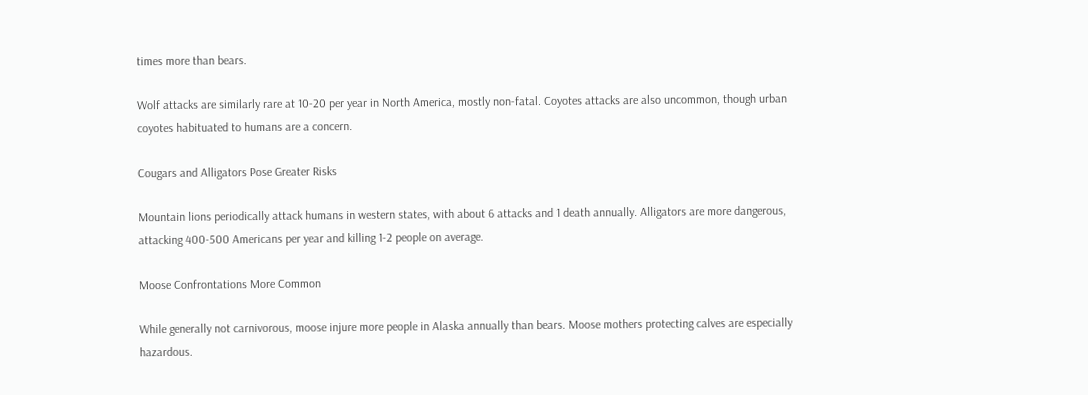times more than bears.

Wolf attacks are similarly rare at 10-20 per year in North America, mostly non-fatal. Coyotes attacks are also uncommon, though urban coyotes habituated to humans are a concern.

Cougars and Alligators Pose Greater Risks

Mountain lions periodically attack humans in western states, with about 6 attacks and 1 death annually. Alligators are more dangerous, attacking 400-500 Americans per year and killing 1-2 people on average.

Moose Confrontations More Common

While generally not carnivorous, moose injure more people in Alaska annually than bears. Moose mothers protecting calves are especially hazardous.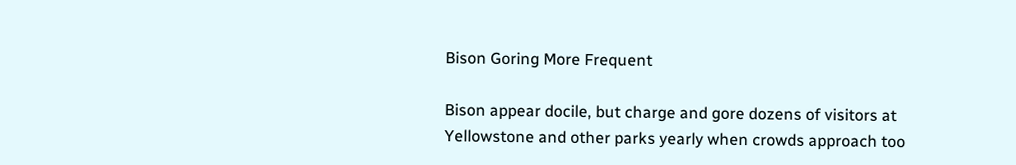Bison Goring More Frequent

Bison appear docile, but charge and gore dozens of visitors at Yellowstone and other parks yearly when crowds approach too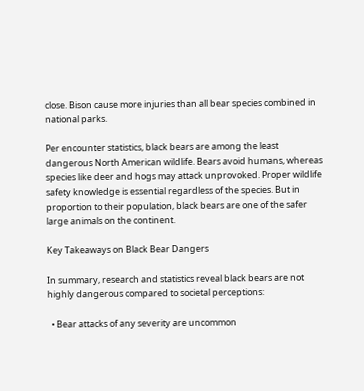close. Bison cause more injuries than all bear species combined in national parks.

Per encounter statistics, black bears are among the least dangerous North American wildlife. Bears avoid humans, whereas species like deer and hogs may attack unprovoked. Proper wildlife safety knowledge is essential regardless of the species. But in proportion to their population, black bears are one of the safer large animals on the continent.

Key Takeaways on Black Bear Dangers

In summary, research and statistics reveal black bears are not highly dangerous compared to societal perceptions:

  • Bear attacks of any severity are uncommon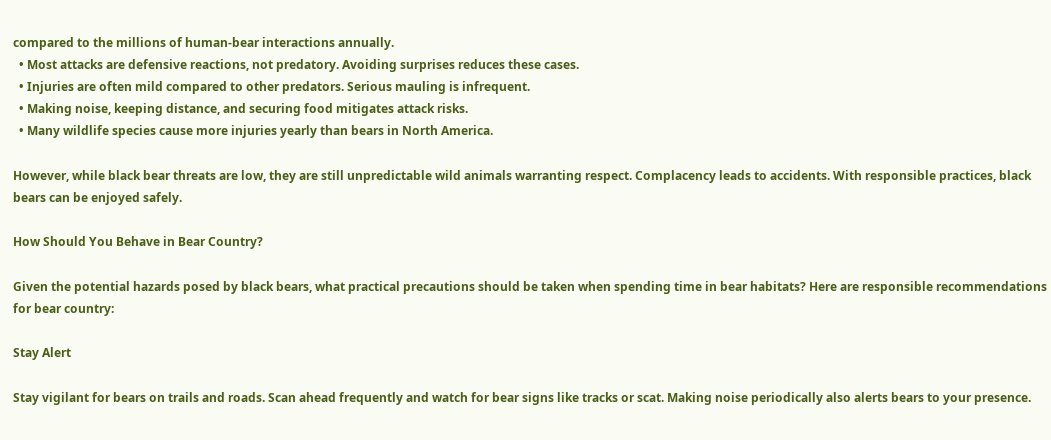compared to the millions of human-bear interactions annually.
  • Most attacks are defensive reactions, not predatory. Avoiding surprises reduces these cases.
  • Injuries are often mild compared to other predators. Serious mauling is infrequent.
  • Making noise, keeping distance, and securing food mitigates attack risks.
  • Many wildlife species cause more injuries yearly than bears in North America.

However, while black bear threats are low, they are still unpredictable wild animals warranting respect. Complacency leads to accidents. With responsible practices, black bears can be enjoyed safely.

How Should You Behave in Bear Country?

Given the potential hazards posed by black bears, what practical precautions should be taken when spending time in bear habitats? Here are responsible recommendations for bear country:

Stay Alert

Stay vigilant for bears on trails and roads. Scan ahead frequently and watch for bear signs like tracks or scat. Making noise periodically also alerts bears to your presence.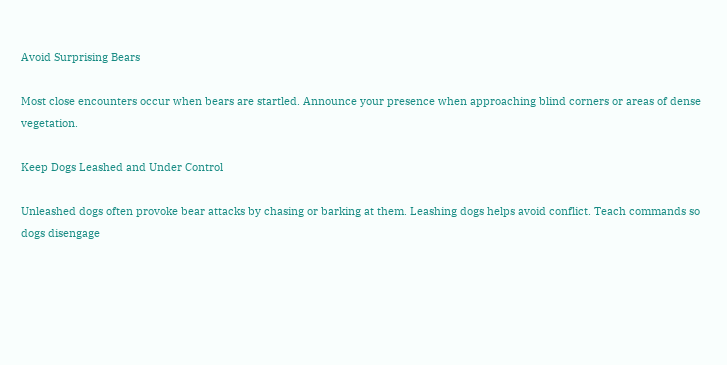Avoid Surprising Bears

Most close encounters occur when bears are startled. Announce your presence when approaching blind corners or areas of dense vegetation.

Keep Dogs Leashed and Under Control

Unleashed dogs often provoke bear attacks by chasing or barking at them. Leashing dogs helps avoid conflict. Teach commands so dogs disengage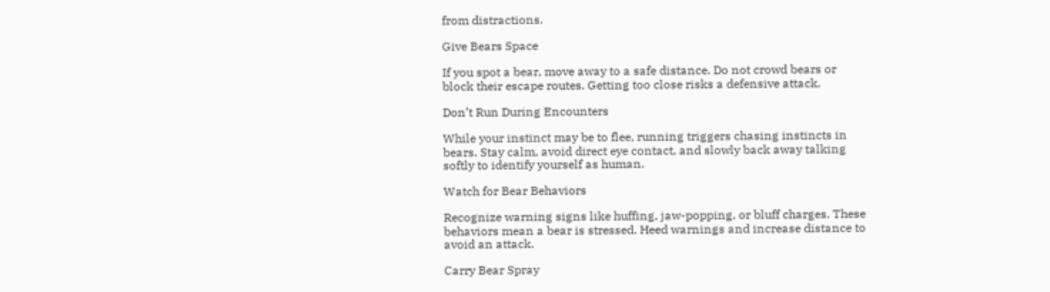from distractions.

Give Bears Space

If you spot a bear, move away to a safe distance. Do not crowd bears or block their escape routes. Getting too close risks a defensive attack.

Don’t Run During Encounters

While your instinct may be to flee, running triggers chasing instincts in bears. Stay calm, avoid direct eye contact, and slowly back away talking softly to identify yourself as human.

Watch for Bear Behaviors

Recognize warning signs like huffing, jaw-popping, or bluff charges. These behaviors mean a bear is stressed. Heed warnings and increase distance to avoid an attack.

Carry Bear Spray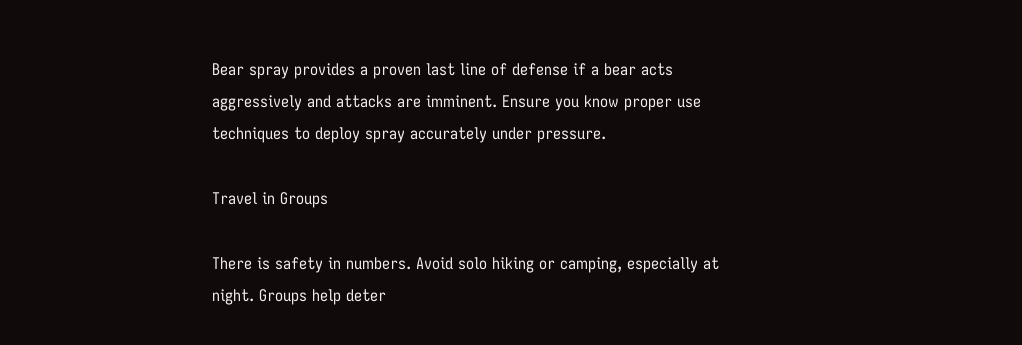Bear spray provides a proven last line of defense if a bear acts aggressively and attacks are imminent. Ensure you know proper use techniques to deploy spray accurately under pressure.

Travel in Groups

There is safety in numbers. Avoid solo hiking or camping, especially at night. Groups help deter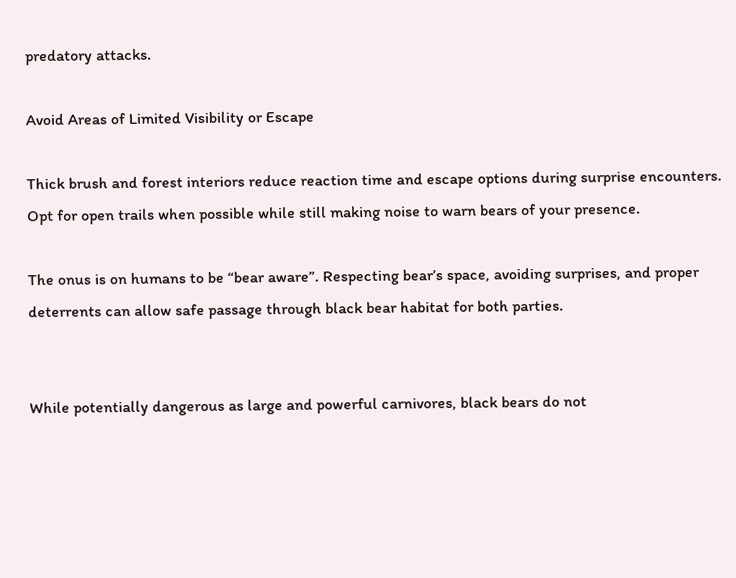predatory attacks.

Avoid Areas of Limited Visibility or Escape

Thick brush and forest interiors reduce reaction time and escape options during surprise encounters. Opt for open trails when possible while still making noise to warn bears of your presence.

The onus is on humans to be “bear aware”. Respecting bear’s space, avoiding surprises, and proper deterrents can allow safe passage through black bear habitat for both parties.


While potentially dangerous as large and powerful carnivores, black bears do not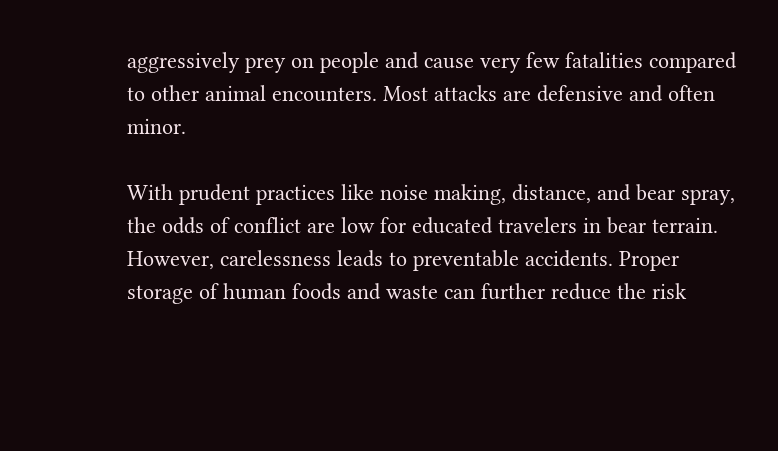aggressively prey on people and cause very few fatalities compared to other animal encounters. Most attacks are defensive and often minor.

With prudent practices like noise making, distance, and bear spray, the odds of conflict are low for educated travelers in bear terrain. However, carelessness leads to preventable accidents. Proper storage of human foods and waste can further reduce the risk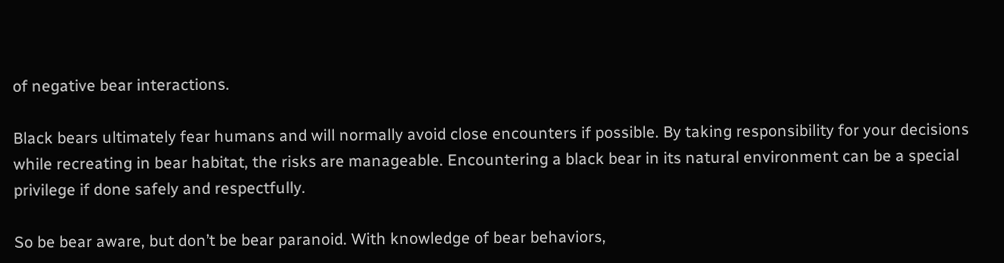of negative bear interactions.

Black bears ultimately fear humans and will normally avoid close encounters if possible. By taking responsibility for your decisions while recreating in bear habitat, the risks are manageable. Encountering a black bear in its natural environment can be a special privilege if done safely and respectfully.

So be bear aware, but don’t be bear paranoid. With knowledge of bear behaviors,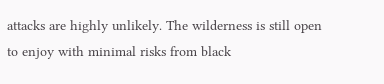attacks are highly unlikely. The wilderness is still open to enjoy with minimal risks from black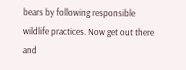bears by following responsible wildlife practices. Now get out there and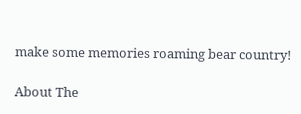make some memories roaming bear country!

About The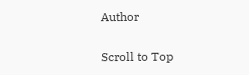Author

Scroll to Top